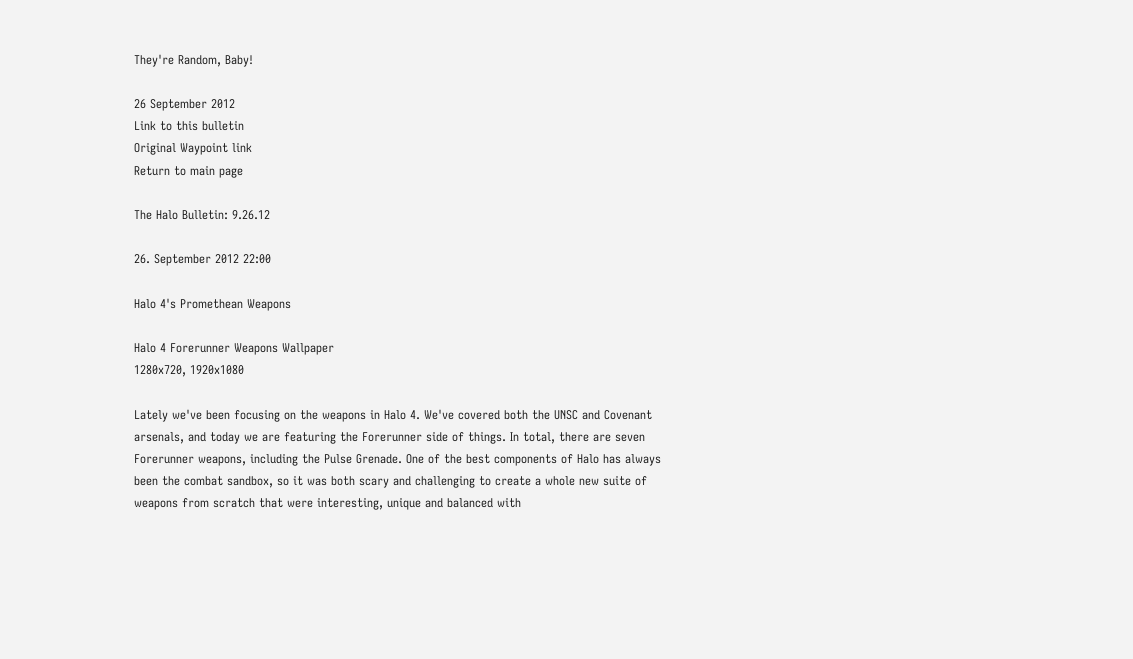They're Random, Baby!

26 September 2012
Link to this bulletin
Original Waypoint link
Return to main page

The Halo Bulletin: 9.26.12

26. September 2012 22:00

Halo 4's Promethean Weapons

Halo 4 Forerunner Weapons Wallpaper
1280x720, 1920x1080

Lately we've been focusing on the weapons in Halo 4. We've covered both the UNSC and Covenant arsenals, and today we are featuring the Forerunner side of things. In total, there are seven Forerunner weapons, including the Pulse Grenade. One of the best components of Halo has always been the combat sandbox, so it was both scary and challenging to create a whole new suite of weapons from scratch that were interesting, unique and balanced with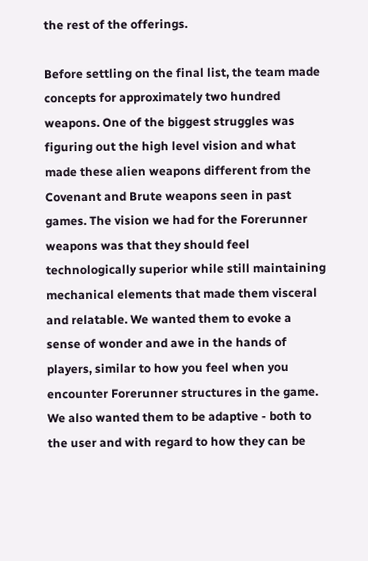the rest of the offerings.

Before settling on the final list, the team made concepts for approximately two hundred weapons. One of the biggest struggles was figuring out the high level vision and what made these alien weapons different from the Covenant and Brute weapons seen in past games. The vision we had for the Forerunner weapons was that they should feel technologically superior while still maintaining mechanical elements that made them visceral and relatable. We wanted them to evoke a sense of wonder and awe in the hands of players, similar to how you feel when you encounter Forerunner structures in the game. We also wanted them to be adaptive - both to the user and with regard to how they can be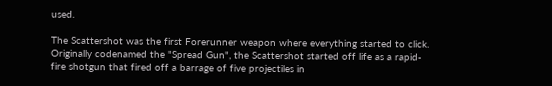used.

The Scattershot was the first Forerunner weapon where everything started to click. Originally codenamed the "Spread Gun", the Scattershot started off life as a rapid-fire shotgun that fired off a barrage of five projectiles in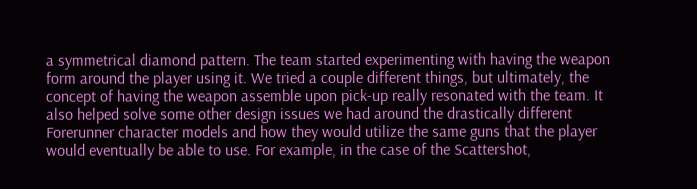a symmetrical diamond pattern. The team started experimenting with having the weapon form around the player using it. We tried a couple different things, but ultimately, the concept of having the weapon assemble upon pick-up really resonated with the team. It also helped solve some other design issues we had around the drastically different Forerunner character models and how they would utilize the same guns that the player would eventually be able to use. For example, in the case of the Scattershot,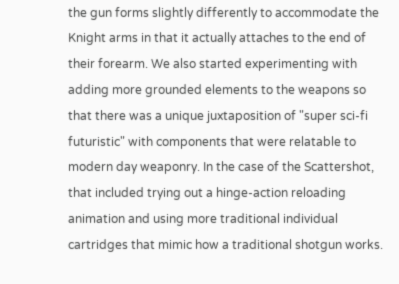the gun forms slightly differently to accommodate the Knight arms in that it actually attaches to the end of their forearm. We also started experimenting with adding more grounded elements to the weapons so that there was a unique juxtaposition of "super sci-fi futuristic" with components that were relatable to modern day weaponry. In the case of the Scattershot, that included trying out a hinge-action reloading animation and using more traditional individual cartridges that mimic how a traditional shotgun works.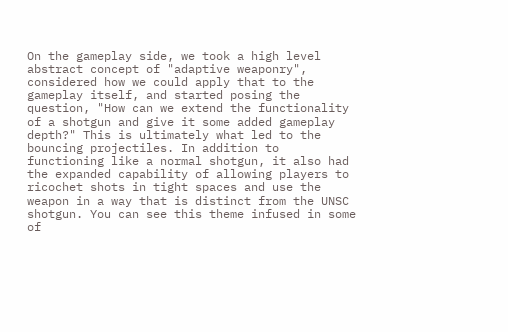On the gameplay side, we took a high level abstract concept of "adaptive weaponry", considered how we could apply that to the gameplay itself, and started posing the question, "How can we extend the functionality of a shotgun and give it some added gameplay depth?" This is ultimately what led to the bouncing projectiles. In addition to functioning like a normal shotgun, it also had the expanded capability of allowing players to ricochet shots in tight spaces and use the weapon in a way that is distinct from the UNSC shotgun. You can see this theme infused in some of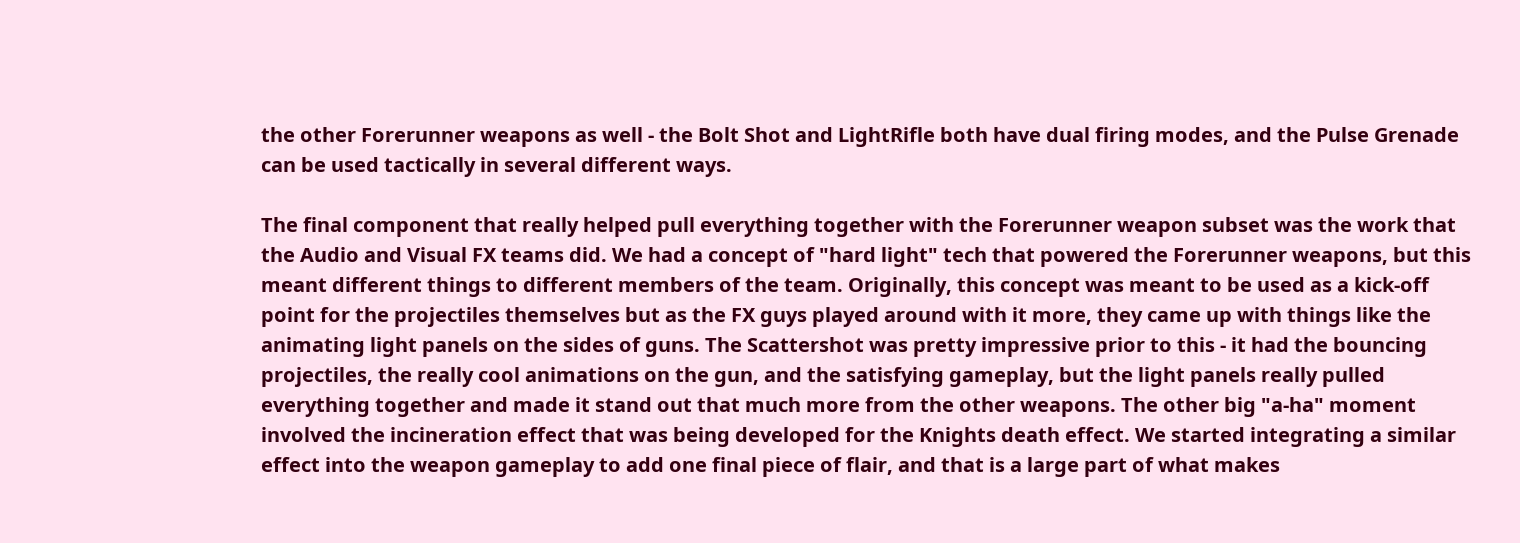the other Forerunner weapons as well - the Bolt Shot and LightRifle both have dual firing modes, and the Pulse Grenade can be used tactically in several different ways.

The final component that really helped pull everything together with the Forerunner weapon subset was the work that the Audio and Visual FX teams did. We had a concept of "hard light" tech that powered the Forerunner weapons, but this meant different things to different members of the team. Originally, this concept was meant to be used as a kick-off point for the projectiles themselves but as the FX guys played around with it more, they came up with things like the animating light panels on the sides of guns. The Scattershot was pretty impressive prior to this - it had the bouncing projectiles, the really cool animations on the gun, and the satisfying gameplay, but the light panels really pulled everything together and made it stand out that much more from the other weapons. The other big "a-ha" moment involved the incineration effect that was being developed for the Knights death effect. We started integrating a similar effect into the weapon gameplay to add one final piece of flair, and that is a large part of what makes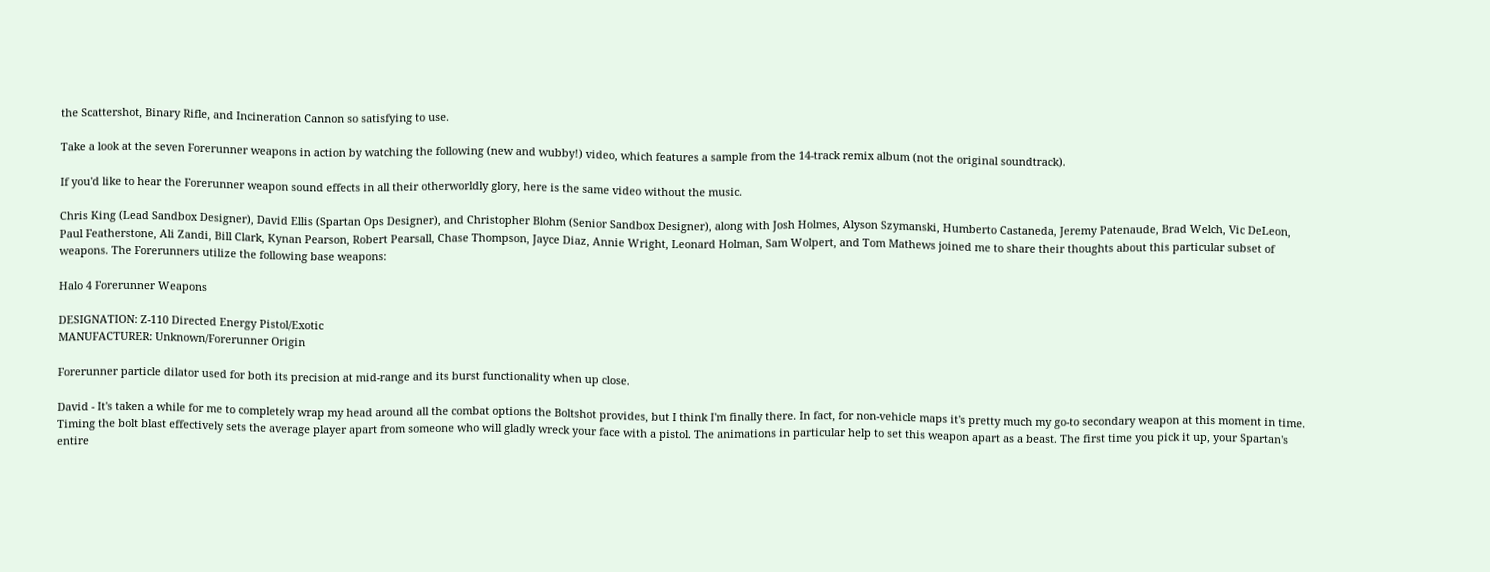the Scattershot, Binary Rifle, and Incineration Cannon so satisfying to use.

Take a look at the seven Forerunner weapons in action by watching the following (new and wubby!) video, which features a sample from the 14-track remix album (not the original soundtrack).

If you'd like to hear the Forerunner weapon sound effects in all their otherworldly glory, here is the same video without the music.

Chris King (Lead Sandbox Designer), David Ellis (Spartan Ops Designer), and Christopher Blohm (Senior Sandbox Designer), along with Josh Holmes, Alyson Szymanski, Humberto Castaneda, Jeremy Patenaude, Brad Welch, Vic DeLeon, Paul Featherstone, Ali Zandi, Bill Clark, Kynan Pearson, Robert Pearsall, Chase Thompson, Jayce Diaz, Annie Wright, Leonard Holman, Sam Wolpert, and Tom Mathews joined me to share their thoughts about this particular subset of weapons. The Forerunners utilize the following base weapons:

Halo 4 Forerunner Weapons

DESIGNATION: Z-110 Directed Energy Pistol/Exotic
MANUFACTURER: Unknown/Forerunner Origin

Forerunner particle dilator used for both its precision at mid-range and its burst functionality when up close.

David - It's taken a while for me to completely wrap my head around all the combat options the Boltshot provides, but I think I'm finally there. In fact, for non-vehicle maps it's pretty much my go-to secondary weapon at this moment in time. Timing the bolt blast effectively sets the average player apart from someone who will gladly wreck your face with a pistol. The animations in particular help to set this weapon apart as a beast. The first time you pick it up, your Spartan's entire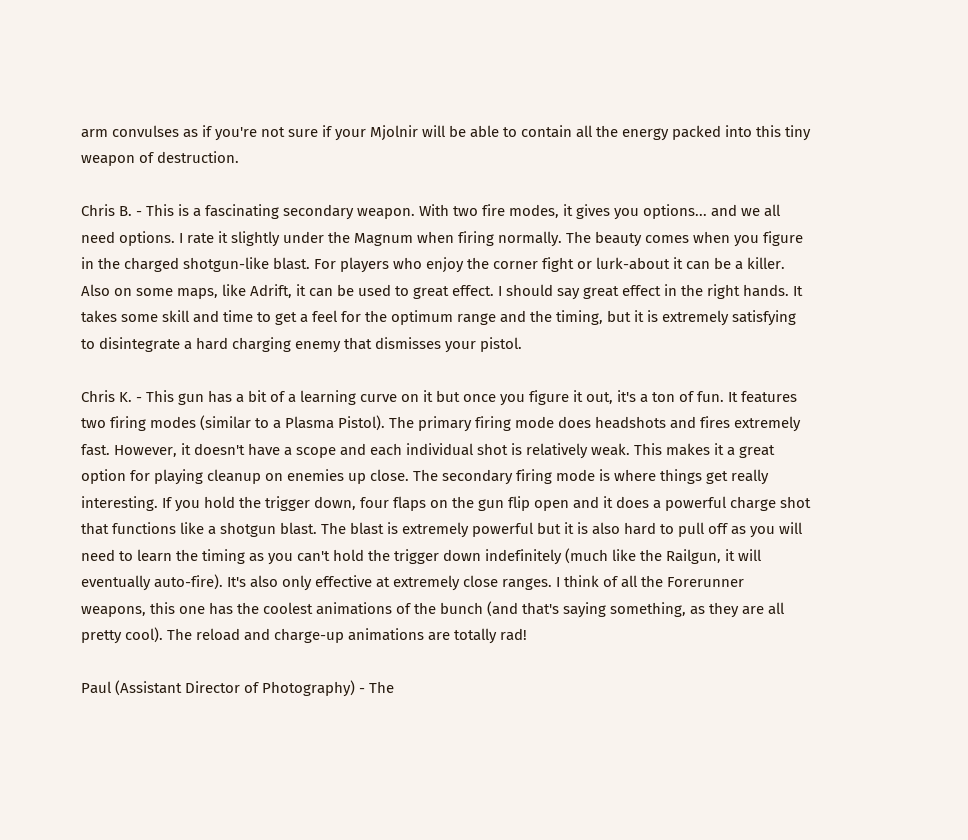arm convulses as if you're not sure if your Mjolnir will be able to contain all the energy packed into this tiny weapon of destruction.

Chris B. - This is a fascinating secondary weapon. With two fire modes, it gives you options... and we all need options. I rate it slightly under the Magnum when firing normally. The beauty comes when you figure in the charged shotgun-like blast. For players who enjoy the corner fight or lurk-about it can be a killer. Also on some maps, like Adrift, it can be used to great effect. I should say great effect in the right hands. It takes some skill and time to get a feel for the optimum range and the timing, but it is extremely satisfying to disintegrate a hard charging enemy that dismisses your pistol.

Chris K. - This gun has a bit of a learning curve on it but once you figure it out, it's a ton of fun. It features two firing modes (similar to a Plasma Pistol). The primary firing mode does headshots and fires extremely fast. However, it doesn't have a scope and each individual shot is relatively weak. This makes it a great option for playing cleanup on enemies up close. The secondary firing mode is where things get really interesting. If you hold the trigger down, four flaps on the gun flip open and it does a powerful charge shot that functions like a shotgun blast. The blast is extremely powerful but it is also hard to pull off as you will need to learn the timing as you can't hold the trigger down indefinitely (much like the Railgun, it will eventually auto-fire). It's also only effective at extremely close ranges. I think of all the Forerunner weapons, this one has the coolest animations of the bunch (and that's saying something, as they are all pretty cool). The reload and charge-up animations are totally rad!

Paul (Assistant Director of Photography) - The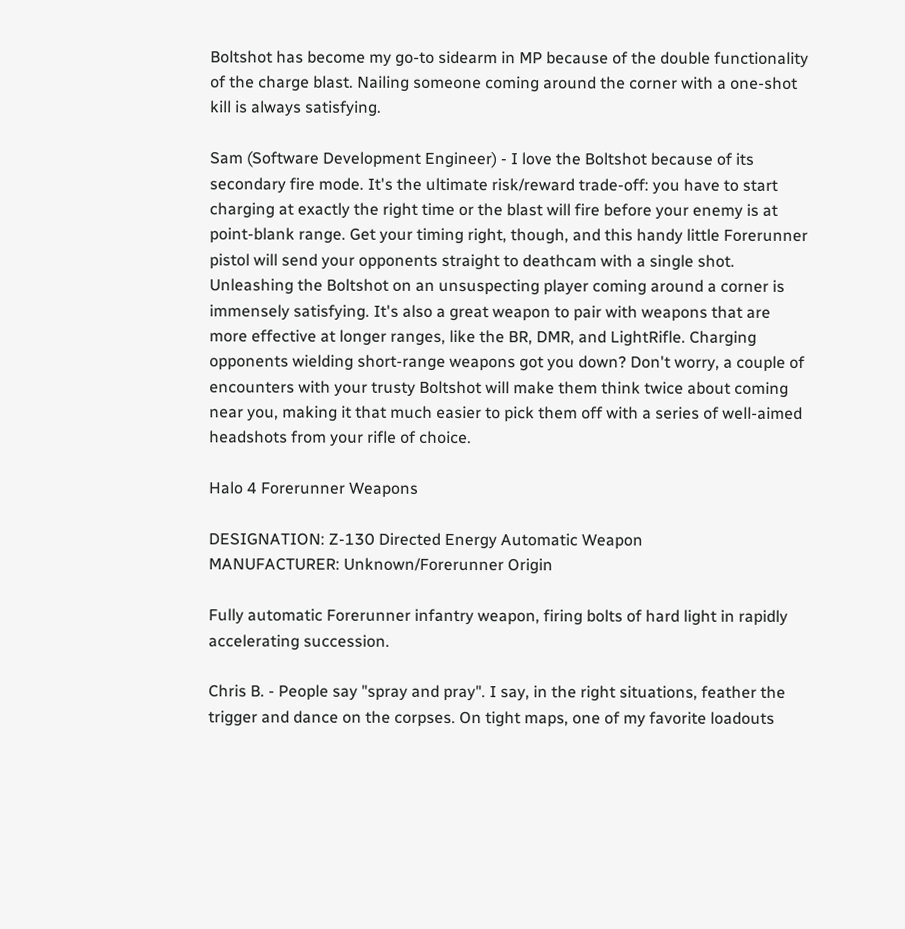Boltshot has become my go-to sidearm in MP because of the double functionality of the charge blast. Nailing someone coming around the corner with a one-shot kill is always satisfying.

Sam (Software Development Engineer) - I love the Boltshot because of its secondary fire mode. It's the ultimate risk/reward trade-off: you have to start charging at exactly the right time or the blast will fire before your enemy is at point-blank range. Get your timing right, though, and this handy little Forerunner pistol will send your opponents straight to deathcam with a single shot. Unleashing the Boltshot on an unsuspecting player coming around a corner is immensely satisfying. It's also a great weapon to pair with weapons that are more effective at longer ranges, like the BR, DMR, and LightRifle. Charging opponents wielding short-range weapons got you down? Don't worry, a couple of encounters with your trusty Boltshot will make them think twice about coming near you, making it that much easier to pick them off with a series of well-aimed headshots from your rifle of choice.

Halo 4 Forerunner Weapons

DESIGNATION: Z-130 Directed Energy Automatic Weapon
MANUFACTURER: Unknown/Forerunner Origin

Fully automatic Forerunner infantry weapon, firing bolts of hard light in rapidly accelerating succession.

Chris B. - People say "spray and pray". I say, in the right situations, feather the trigger and dance on the corpses. On tight maps, one of my favorite loadouts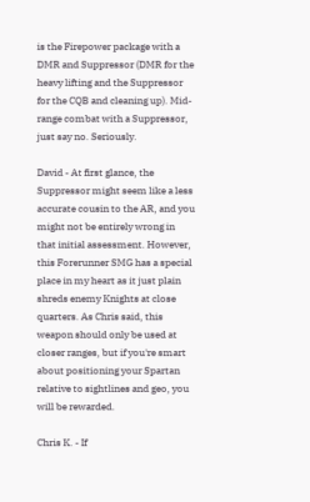is the Firepower package with a DMR and Suppressor (DMR for the heavy lifting and the Suppressor for the CQB and cleaning up). Mid-range combat with a Suppressor, just say no. Seriously.

David - At first glance, the Suppressor might seem like a less accurate cousin to the AR, and you might not be entirely wrong in that initial assessment. However, this Forerunner SMG has a special place in my heart as it just plain shreds enemy Knights at close quarters. As Chris said, this weapon should only be used at closer ranges, but if you're smart about positioning your Spartan relative to sightlines and geo, you will be rewarded.

Chris K. - If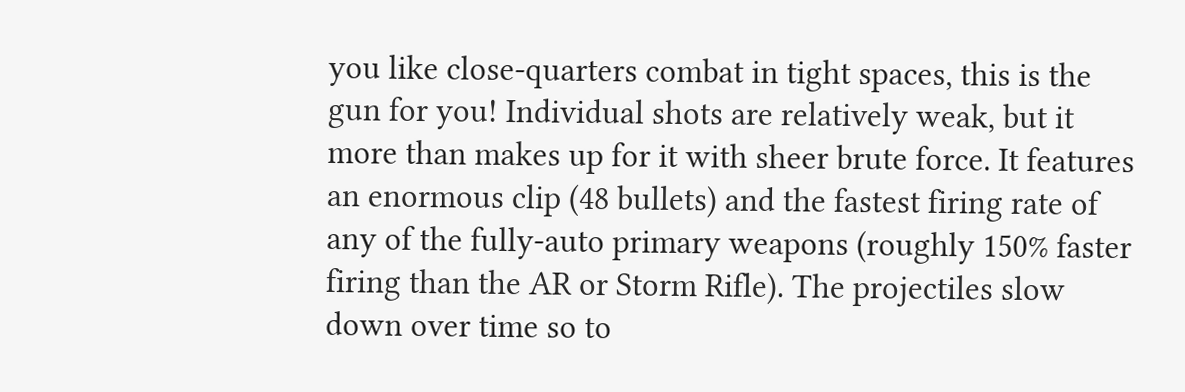you like close-quarters combat in tight spaces, this is the gun for you! Individual shots are relatively weak, but it more than makes up for it with sheer brute force. It features an enormous clip (48 bullets) and the fastest firing rate of any of the fully-auto primary weapons (roughly 150% faster firing than the AR or Storm Rifle). The projectiles slow down over time so to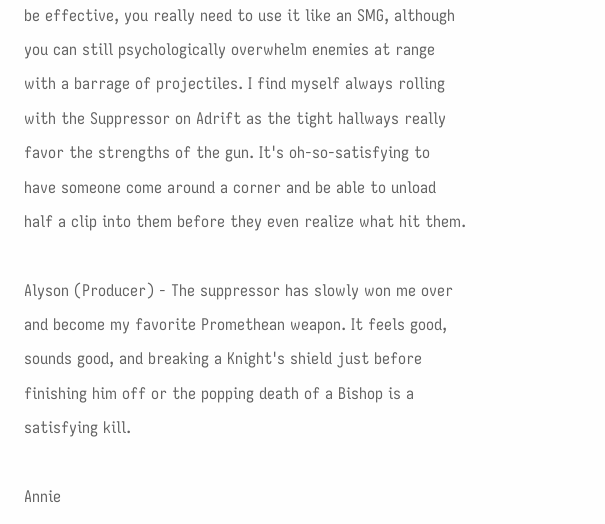be effective, you really need to use it like an SMG, although you can still psychologically overwhelm enemies at range with a barrage of projectiles. I find myself always rolling with the Suppressor on Adrift as the tight hallways really favor the strengths of the gun. It's oh-so-satisfying to have someone come around a corner and be able to unload half a clip into them before they even realize what hit them.

Alyson (Producer) - The suppressor has slowly won me over and become my favorite Promethean weapon. It feels good, sounds good, and breaking a Knight's shield just before finishing him off or the popping death of a Bishop is a satisfying kill.

Annie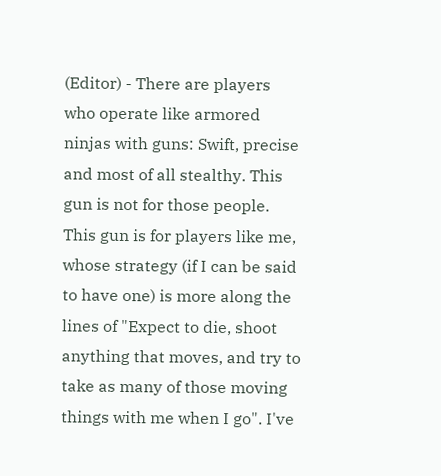(Editor) - There are players who operate like armored ninjas with guns: Swift, precise and most of all stealthy. This gun is not for those people. This gun is for players like me, whose strategy (if I can be said to have one) is more along the lines of "Expect to die, shoot anything that moves, and try to take as many of those moving things with me when I go". I've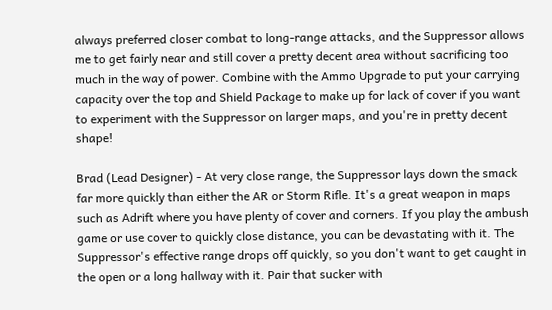always preferred closer combat to long-range attacks, and the Suppressor allows me to get fairly near and still cover a pretty decent area without sacrificing too much in the way of power. Combine with the Ammo Upgrade to put your carrying capacity over the top and Shield Package to make up for lack of cover if you want to experiment with the Suppressor on larger maps, and you're in pretty decent shape!

Brad (Lead Designer) - At very close range, the Suppressor lays down the smack far more quickly than either the AR or Storm Rifle. It's a great weapon in maps such as Adrift where you have plenty of cover and corners. If you play the ambush game or use cover to quickly close distance, you can be devastating with it. The Suppressor's effective range drops off quickly, so you don't want to get caught in the open or a long hallway with it. Pair that sucker with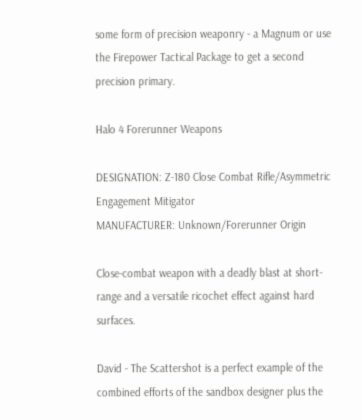some form of precision weaponry - a Magnum or use the Firepower Tactical Package to get a second precision primary.

Halo 4 Forerunner Weapons

DESIGNATION: Z-180 Close Combat Rifle/Asymmetric Engagement Mitigator
MANUFACTURER: Unknown/Forerunner Origin

Close-combat weapon with a deadly blast at short-range and a versatile ricochet effect against hard surfaces.

David - The Scattershot is a perfect example of the combined efforts of the sandbox designer plus the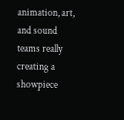animation, art, and sound teams really creating a showpiece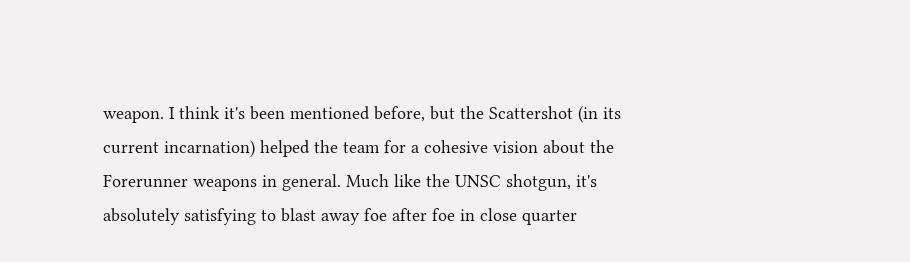weapon. I think it's been mentioned before, but the Scattershot (in its current incarnation) helped the team for a cohesive vision about the Forerunner weapons in general. Much like the UNSC shotgun, it's absolutely satisfying to blast away foe after foe in close quarter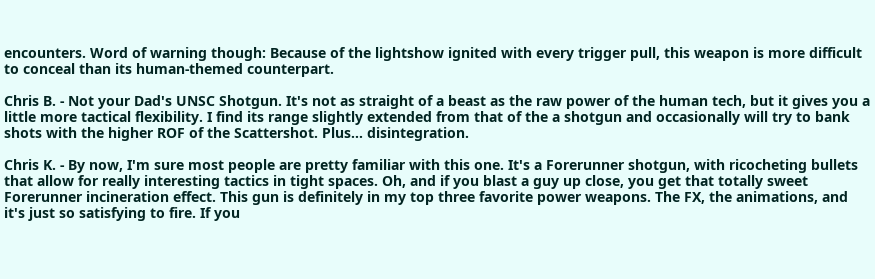encounters. Word of warning though: Because of the lightshow ignited with every trigger pull, this weapon is more difficult to conceal than its human-themed counterpart.

Chris B. - Not your Dad's UNSC Shotgun. It's not as straight of a beast as the raw power of the human tech, but it gives you a little more tactical flexibility. I find its range slightly extended from that of the a shotgun and occasionally will try to bank shots with the higher ROF of the Scattershot. Plus... disintegration.

Chris K. - By now, I'm sure most people are pretty familiar with this one. It's a Forerunner shotgun, with ricocheting bullets that allow for really interesting tactics in tight spaces. Oh, and if you blast a guy up close, you get that totally sweet Forerunner incineration effect. This gun is definitely in my top three favorite power weapons. The FX, the animations, and it's just so satisfying to fire. If you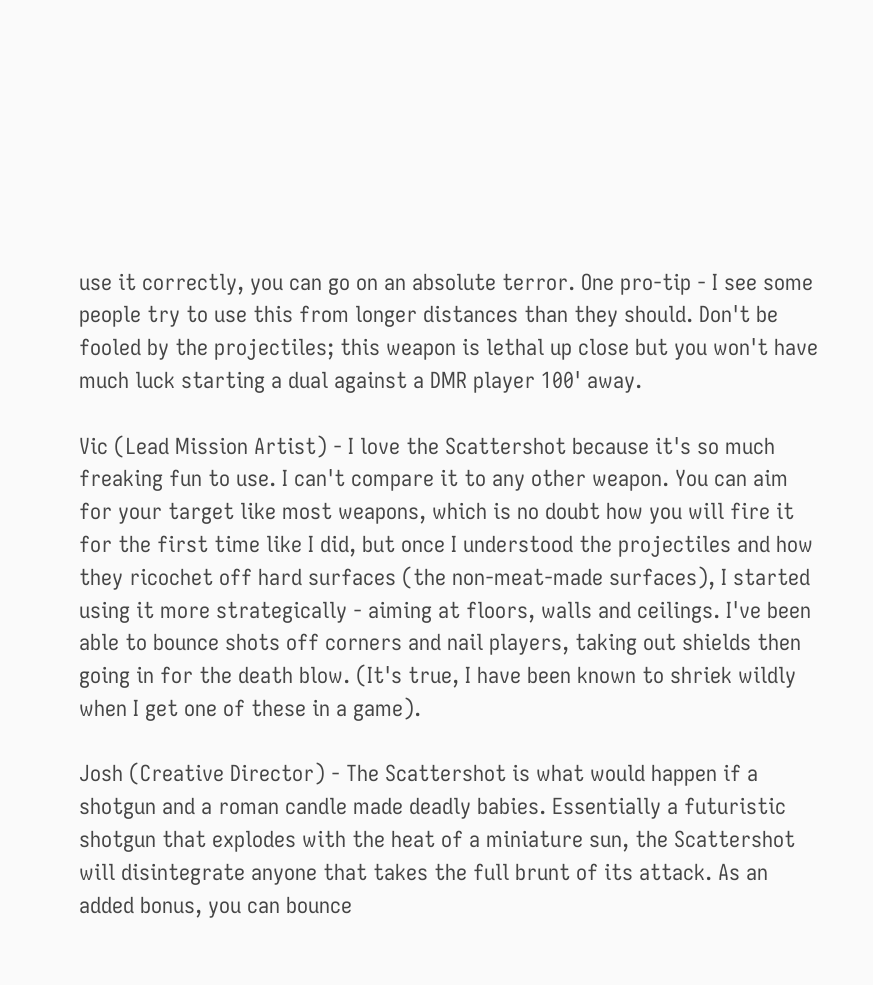use it correctly, you can go on an absolute terror. One pro-tip - I see some people try to use this from longer distances than they should. Don't be fooled by the projectiles; this weapon is lethal up close but you won't have much luck starting a dual against a DMR player 100' away.

Vic (Lead Mission Artist) - I love the Scattershot because it's so much freaking fun to use. I can't compare it to any other weapon. You can aim for your target like most weapons, which is no doubt how you will fire it for the first time like I did, but once I understood the projectiles and how they ricochet off hard surfaces (the non-meat-made surfaces), I started using it more strategically - aiming at floors, walls and ceilings. I've been able to bounce shots off corners and nail players, taking out shields then going in for the death blow. (It's true, I have been known to shriek wildly when I get one of these in a game).

Josh (Creative Director) - The Scattershot is what would happen if a shotgun and a roman candle made deadly babies. Essentially a futuristic shotgun that explodes with the heat of a miniature sun, the Scattershot will disintegrate anyone that takes the full brunt of its attack. As an added bonus, you can bounce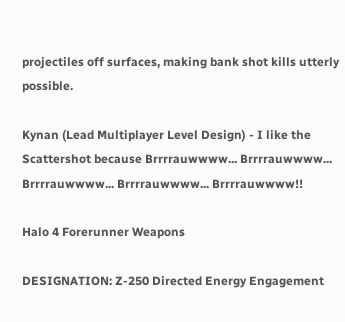projectiles off surfaces, making bank shot kills utterly possible.

Kynan (Lead Multiplayer Level Design) - I like the Scattershot because Brrrrauwwww... Brrrrauwwww... Brrrrauwwww... Brrrrauwwww... Brrrrauwwww!!

Halo 4 Forerunner Weapons

DESIGNATION: Z-250 Directed Energy Engagement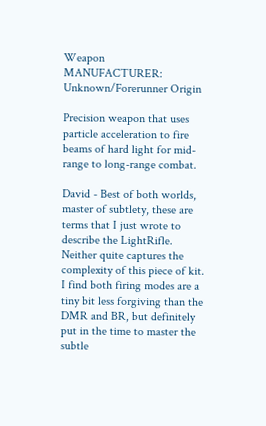Weapon
MANUFACTURER: Unknown/Forerunner Origin

Precision weapon that uses particle acceleration to fire beams of hard light for mid-range to long-range combat.

David - Best of both worlds, master of subtlety, these are terms that I just wrote to describe the LightRifle. Neither quite captures the complexity of this piece of kit. I find both firing modes are a tiny bit less forgiving than the DMR and BR, but definitely put in the time to master the subtle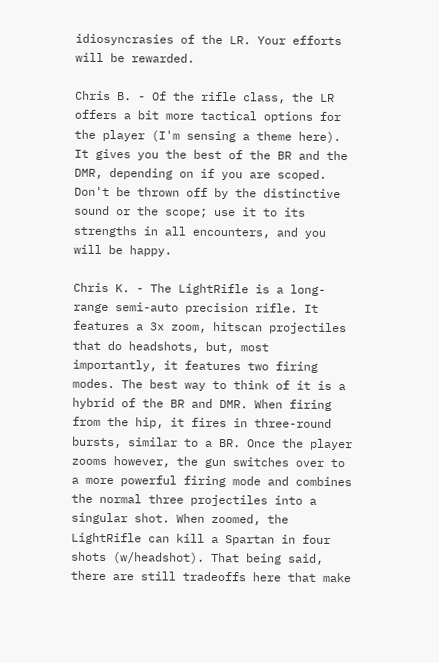idiosyncrasies of the LR. Your efforts will be rewarded.

Chris B. - Of the rifle class, the LR offers a bit more tactical options for the player (I'm sensing a theme here). It gives you the best of the BR and the DMR, depending on if you are scoped. Don't be thrown off by the distinctive sound or the scope; use it to its strengths in all encounters, and you will be happy.

Chris K. - The LightRifle is a long-range semi-auto precision rifle. It features a 3x zoom, hitscan projectiles that do headshots, but, most importantly, it features two firing modes. The best way to think of it is a hybrid of the BR and DMR. When firing from the hip, it fires in three-round bursts, similar to a BR. Once the player zooms however, the gun switches over to a more powerful firing mode and combines the normal three projectiles into a singular shot. When zoomed, the LightRifle can kill a Spartan in four shots (w/headshot). That being said, there are still tradeoffs here that make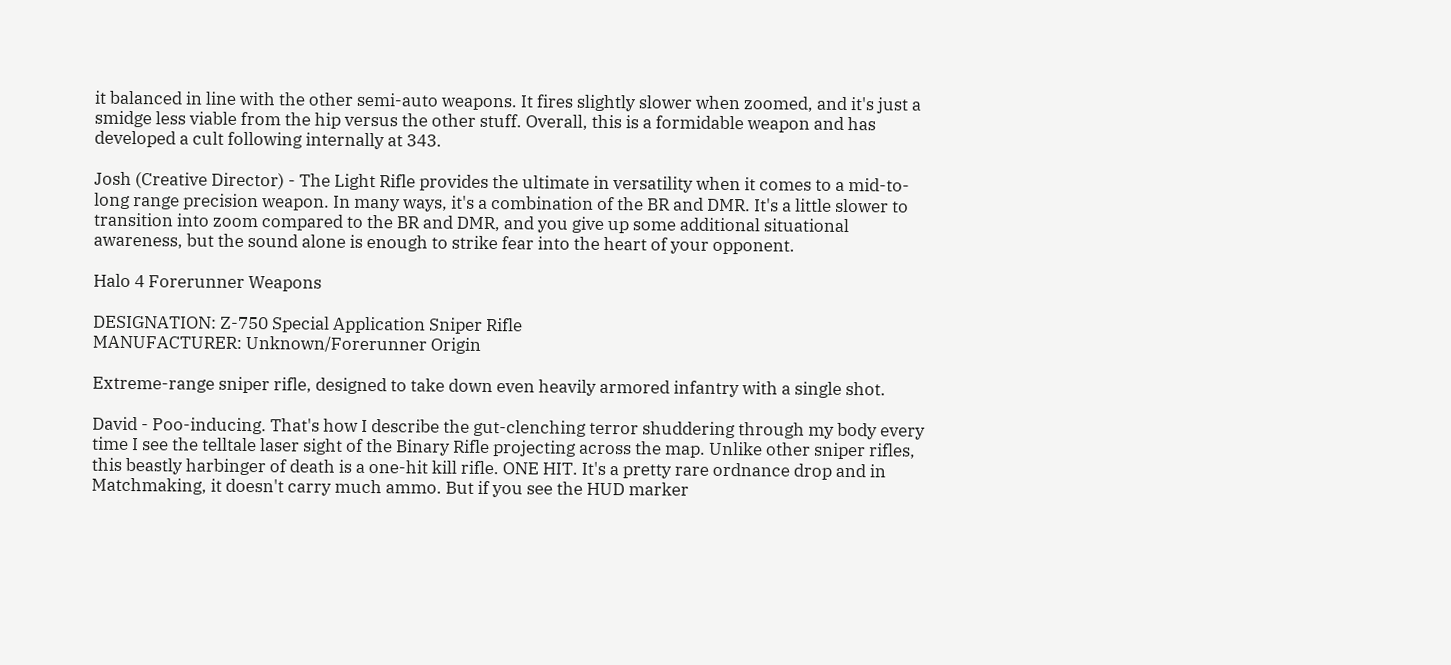it balanced in line with the other semi-auto weapons. It fires slightly slower when zoomed, and it's just a smidge less viable from the hip versus the other stuff. Overall, this is a formidable weapon and has developed a cult following internally at 343.

Josh (Creative Director) - The Light Rifle provides the ultimate in versatility when it comes to a mid-to-long range precision weapon. In many ways, it's a combination of the BR and DMR. It's a little slower to transition into zoom compared to the BR and DMR, and you give up some additional situational awareness, but the sound alone is enough to strike fear into the heart of your opponent.

Halo 4 Forerunner Weapons

DESIGNATION: Z-750 Special Application Sniper Rifle
MANUFACTURER: Unknown/Forerunner Origin

Extreme-range sniper rifle, designed to take down even heavily armored infantry with a single shot.

David - Poo-inducing. That's how I describe the gut-clenching terror shuddering through my body every time I see the telltale laser sight of the Binary Rifle projecting across the map. Unlike other sniper rifles, this beastly harbinger of death is a one-hit kill rifle. ONE HIT. It's a pretty rare ordnance drop and in Matchmaking, it doesn't carry much ammo. But if you see the HUD marker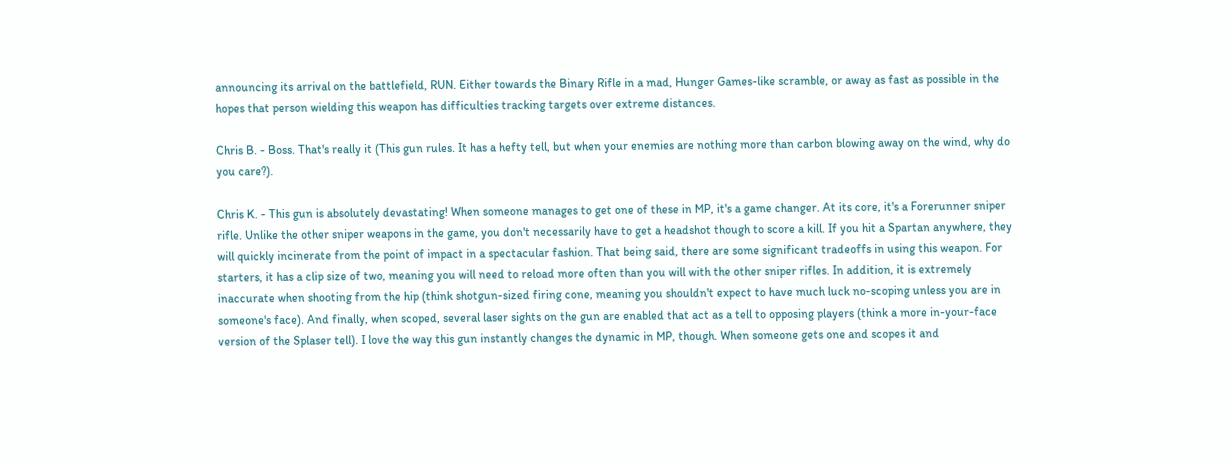announcing its arrival on the battlefield, RUN. Either towards the Binary Rifle in a mad, Hunger Games-like scramble, or away as fast as possible in the hopes that person wielding this weapon has difficulties tracking targets over extreme distances.

Chris B. - Boss. That's really it (This gun rules. It has a hefty tell, but when your enemies are nothing more than carbon blowing away on the wind, why do you care?).

Chris K. - This gun is absolutely devastating! When someone manages to get one of these in MP, it's a game changer. At its core, it's a Forerunner sniper rifle. Unlike the other sniper weapons in the game, you don't necessarily have to get a headshot though to score a kill. If you hit a Spartan anywhere, they will quickly incinerate from the point of impact in a spectacular fashion. That being said, there are some significant tradeoffs in using this weapon. For starters, it has a clip size of two, meaning you will need to reload more often than you will with the other sniper rifles. In addition, it is extremely inaccurate when shooting from the hip (think shotgun-sized firing cone, meaning you shouldn't expect to have much luck no-scoping unless you are in someone's face). And finally, when scoped, several laser sights on the gun are enabled that act as a tell to opposing players (think a more in-your-face version of the Splaser tell). I love the way this gun instantly changes the dynamic in MP, though. When someone gets one and scopes it and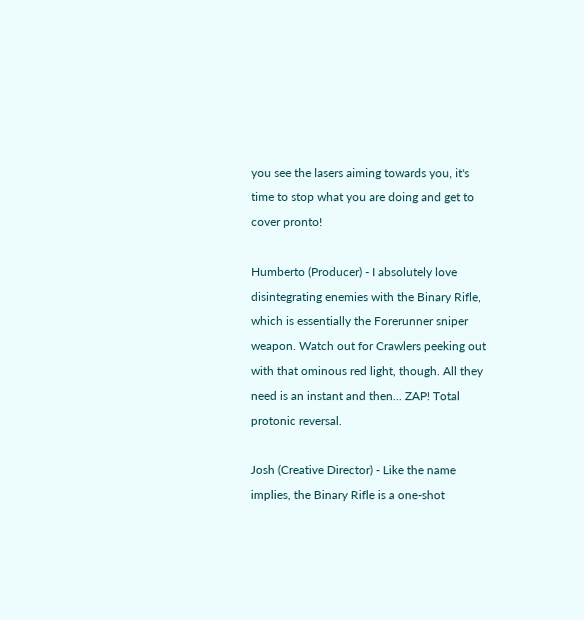you see the lasers aiming towards you, it's time to stop what you are doing and get to cover pronto!

Humberto (Producer) - I absolutely love disintegrating enemies with the Binary Rifle, which is essentially the Forerunner sniper weapon. Watch out for Crawlers peeking out with that ominous red light, though. All they need is an instant and then... ZAP! Total protonic reversal.

Josh (Creative Director) - Like the name implies, the Binary Rifle is a one-shot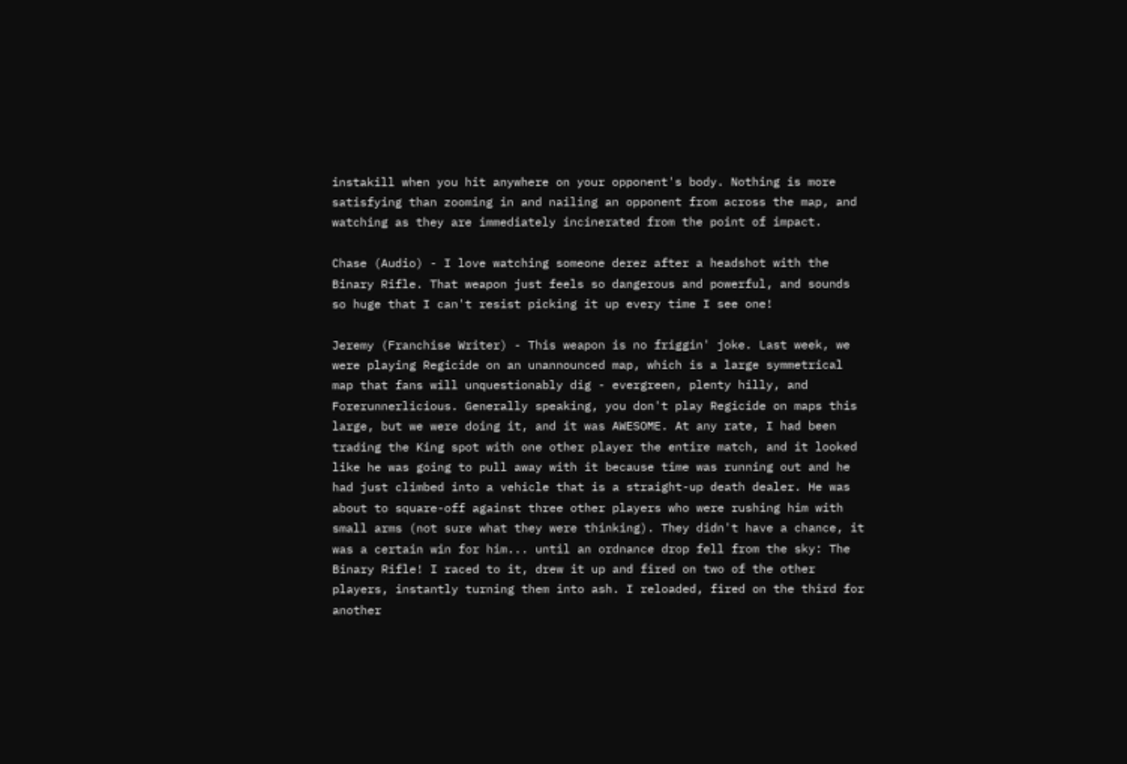instakill when you hit anywhere on your opponent's body. Nothing is more satisfying than zooming in and nailing an opponent from across the map, and watching as they are immediately incinerated from the point of impact.

Chase (Audio) - I love watching someone derez after a headshot with the Binary Rifle. That weapon just feels so dangerous and powerful, and sounds so huge that I can't resist picking it up every time I see one!

Jeremy (Franchise Writer) - This weapon is no friggin' joke. Last week, we were playing Regicide on an unannounced map, which is a large symmetrical map that fans will unquestionably dig - evergreen, plenty hilly, and Forerunnerlicious. Generally speaking, you don't play Regicide on maps this large, but we were doing it, and it was AWESOME. At any rate, I had been trading the King spot with one other player the entire match, and it looked like he was going to pull away with it because time was running out and he had just climbed into a vehicle that is a straight-up death dealer. He was about to square-off against three other players who were rushing him with small arms (not sure what they were thinking). They didn't have a chance, it was a certain win for him... until an ordnance drop fell from the sky: The Binary Rifle! I raced to it, drew it up and fired on two of the other players, instantly turning them into ash. I reloaded, fired on the third for another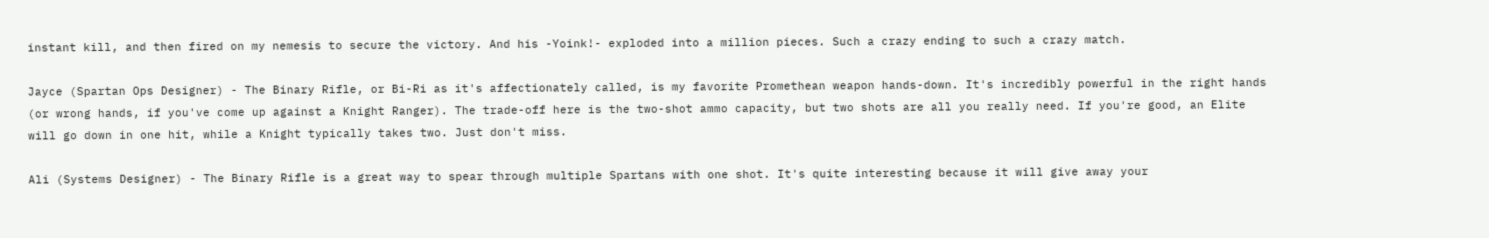instant kill, and then fired on my nemesis to secure the victory. And his -Yoink!- exploded into a million pieces. Such a crazy ending to such a crazy match.

Jayce (Spartan Ops Designer) - The Binary Rifle, or Bi-Ri as it's affectionately called, is my favorite Promethean weapon hands-down. It's incredibly powerful in the right hands (or wrong hands, if you've come up against a Knight Ranger). The trade-off here is the two-shot ammo capacity, but two shots are all you really need. If you're good, an Elite will go down in one hit, while a Knight typically takes two. Just don't miss.

Ali (Systems Designer) - The Binary Rifle is a great way to spear through multiple Spartans with one shot. It's quite interesting because it will give away your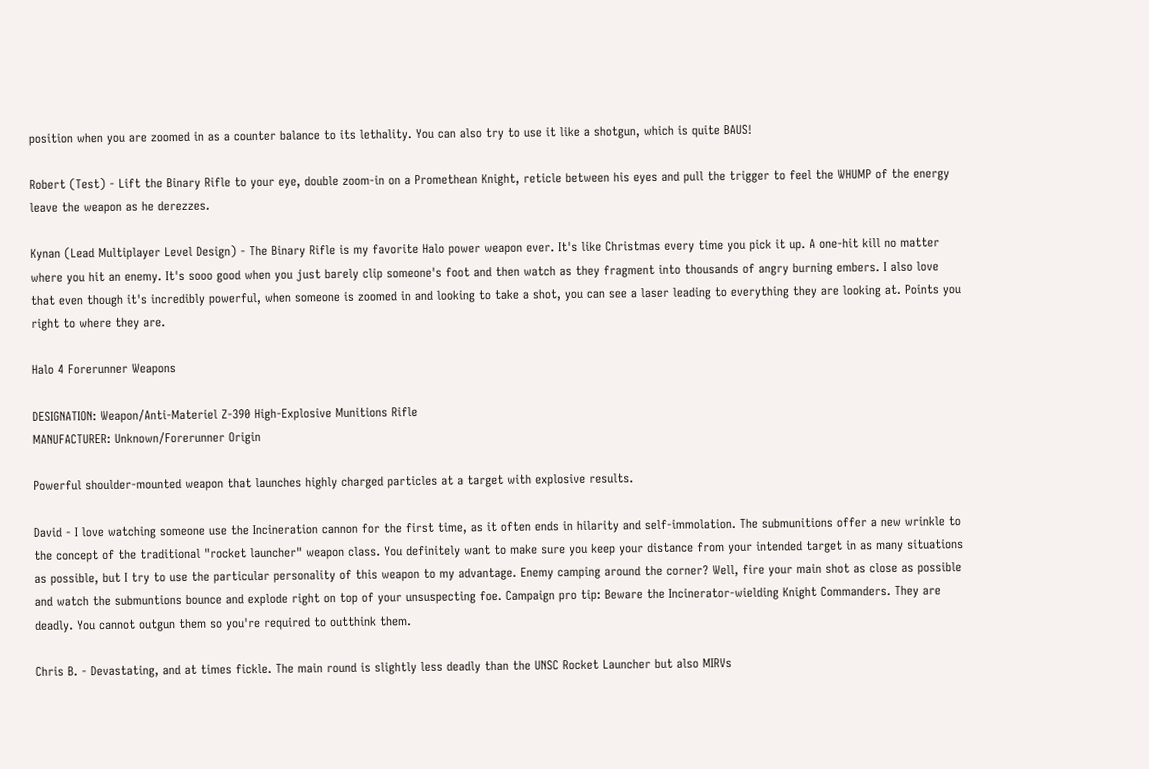position when you are zoomed in as a counter balance to its lethality. You can also try to use it like a shotgun, which is quite BAUS!

Robert (Test) - Lift the Binary Rifle to your eye, double zoom-in on a Promethean Knight, reticle between his eyes and pull the trigger to feel the WHUMP of the energy leave the weapon as he derezzes.

Kynan (Lead Multiplayer Level Design) - The Binary Rifle is my favorite Halo power weapon ever. It's like Christmas every time you pick it up. A one-hit kill no matter where you hit an enemy. It's sooo good when you just barely clip someone's foot and then watch as they fragment into thousands of angry burning embers. I also love that even though it's incredibly powerful, when someone is zoomed in and looking to take a shot, you can see a laser leading to everything they are looking at. Points you right to where they are.

Halo 4 Forerunner Weapons

DESIGNATION: Weapon/Anti-Materiel Z-390 High-Explosive Munitions Rifle
MANUFACTURER: Unknown/Forerunner Origin

Powerful shoulder-mounted weapon that launches highly charged particles at a target with explosive results.

David - I love watching someone use the Incineration cannon for the first time, as it often ends in hilarity and self-immolation. The submunitions offer a new wrinkle to the concept of the traditional "rocket launcher" weapon class. You definitely want to make sure you keep your distance from your intended target in as many situations as possible, but I try to use the particular personality of this weapon to my advantage. Enemy camping around the corner? Well, fire your main shot as close as possible and watch the submuntions bounce and explode right on top of your unsuspecting foe. Campaign pro tip: Beware the Incinerator-wielding Knight Commanders. They are deadly. You cannot outgun them so you're required to outthink them.

Chris B. - Devastating, and at times fickle. The main round is slightly less deadly than the UNSC Rocket Launcher but also MIRVs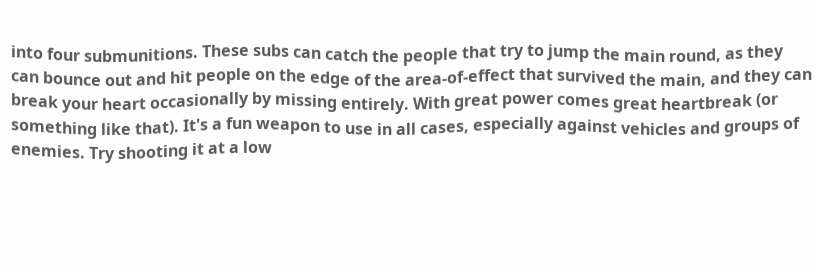into four submunitions. These subs can catch the people that try to jump the main round, as they can bounce out and hit people on the edge of the area-of-effect that survived the main, and they can break your heart occasionally by missing entirely. With great power comes great heartbreak (or something like that). It's a fun weapon to use in all cases, especially against vehicles and groups of enemies. Try shooting it at a low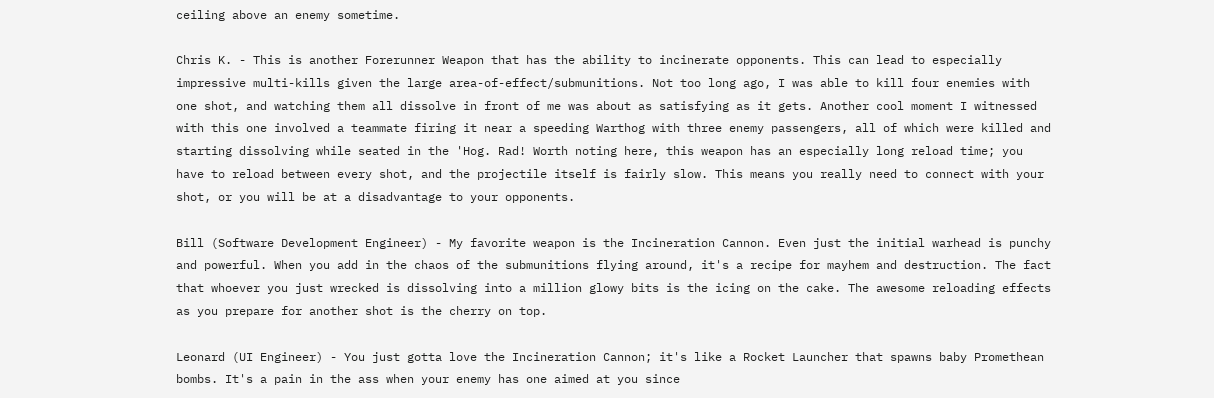ceiling above an enemy sometime.

Chris K. - This is another Forerunner Weapon that has the ability to incinerate opponents. This can lead to especially impressive multi-kills given the large area-of-effect/submunitions. Not too long ago, I was able to kill four enemies with one shot, and watching them all dissolve in front of me was about as satisfying as it gets. Another cool moment I witnessed with this one involved a teammate firing it near a speeding Warthog with three enemy passengers, all of which were killed and starting dissolving while seated in the 'Hog. Rad! Worth noting here, this weapon has an especially long reload time; you have to reload between every shot, and the projectile itself is fairly slow. This means you really need to connect with your shot, or you will be at a disadvantage to your opponents.

Bill (Software Development Engineer) - My favorite weapon is the Incineration Cannon. Even just the initial warhead is punchy and powerful. When you add in the chaos of the submunitions flying around, it's a recipe for mayhem and destruction. The fact that whoever you just wrecked is dissolving into a million glowy bits is the icing on the cake. The awesome reloading effects as you prepare for another shot is the cherry on top.

Leonard (UI Engineer) - You just gotta love the Incineration Cannon; it's like a Rocket Launcher that spawns baby Promethean bombs. It's a pain in the ass when your enemy has one aimed at you since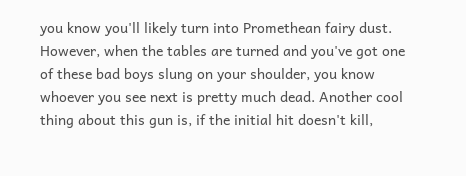you know you'll likely turn into Promethean fairy dust. However, when the tables are turned and you've got one of these bad boys slung on your shoulder, you know whoever you see next is pretty much dead. Another cool thing about this gun is, if the initial hit doesn't kill,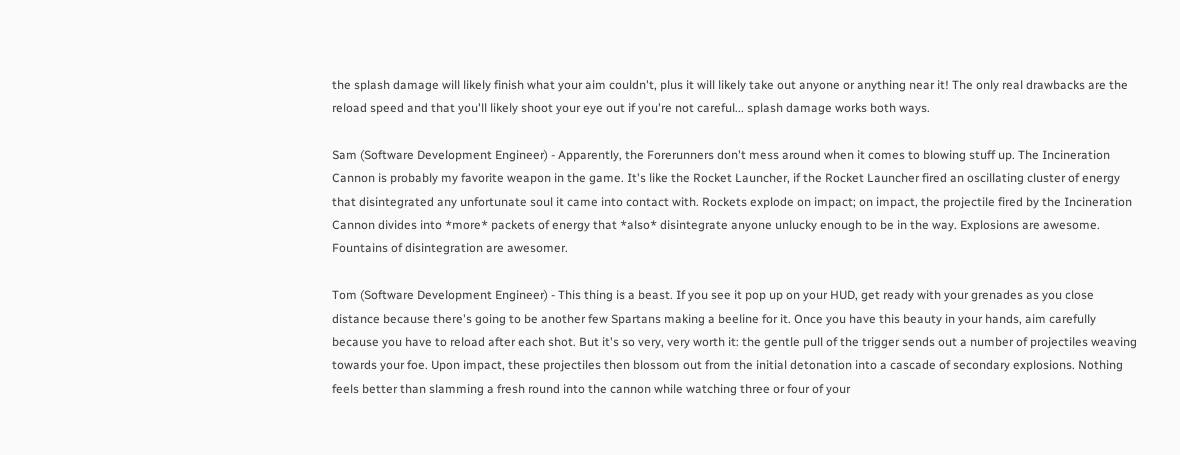the splash damage will likely finish what your aim couldn't, plus it will likely take out anyone or anything near it! The only real drawbacks are the reload speed and that you'll likely shoot your eye out if you're not careful... splash damage works both ways.

Sam (Software Development Engineer) - Apparently, the Forerunners don't mess around when it comes to blowing stuff up. The Incineration Cannon is probably my favorite weapon in the game. It's like the Rocket Launcher, if the Rocket Launcher fired an oscillating cluster of energy that disintegrated any unfortunate soul it came into contact with. Rockets explode on impact; on impact, the projectile fired by the Incineration Cannon divides into *more* packets of energy that *also* disintegrate anyone unlucky enough to be in the way. Explosions are awesome. Fountains of disintegration are awesomer.

Tom (Software Development Engineer) - This thing is a beast. If you see it pop up on your HUD, get ready with your grenades as you close distance because there's going to be another few Spartans making a beeline for it. Once you have this beauty in your hands, aim carefully because you have to reload after each shot. But it's so very, very worth it: the gentle pull of the trigger sends out a number of projectiles weaving towards your foe. Upon impact, these projectiles then blossom out from the initial detonation into a cascade of secondary explosions. Nothing feels better than slamming a fresh round into the cannon while watching three or four of your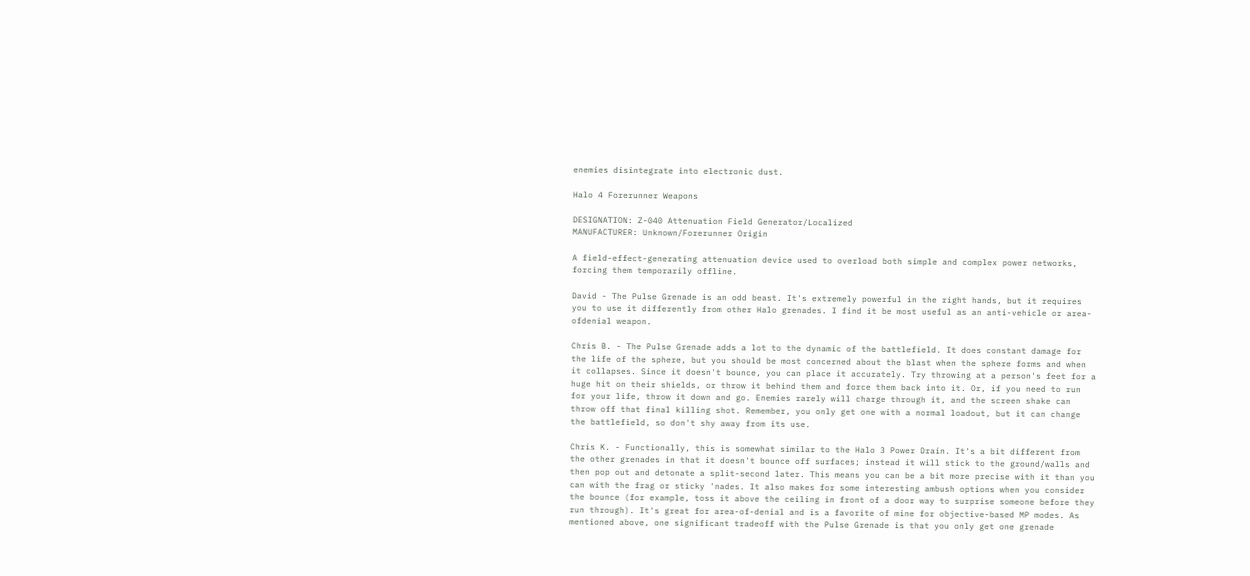enemies disintegrate into electronic dust.

Halo 4 Forerunner Weapons

DESIGNATION: Z-040 Attenuation Field Generator/Localized
MANUFACTURER: Unknown/Forerunner Origin

A field-effect-generating attenuation device used to overload both simple and complex power networks, forcing them temporarily offline.

David - The Pulse Grenade is an odd beast. It's extremely powerful in the right hands, but it requires you to use it differently from other Halo grenades. I find it be most useful as an anti-vehicle or area-ofdenial weapon.

Chris B. - The Pulse Grenade adds a lot to the dynamic of the battlefield. It does constant damage for the life of the sphere, but you should be most concerned about the blast when the sphere forms and when it collapses. Since it doesn't bounce, you can place it accurately. Try throwing at a person's feet for a huge hit on their shields, or throw it behind them and force them back into it. Or, if you need to run for your life, throw it down and go. Enemies rarely will charge through it, and the screen shake can throw off that final killing shot. Remember, you only get one with a normal loadout, but it can change the battlefield, so don't shy away from its use.

Chris K. - Functionally, this is somewhat similar to the Halo 3 Power Drain. It's a bit different from the other grenades in that it doesn't bounce off surfaces; instead it will stick to the ground/walls and then pop out and detonate a split-second later. This means you can be a bit more precise with it than you can with the frag or sticky 'nades. It also makes for some interesting ambush options when you consider the bounce (for example, toss it above the ceiling in front of a door way to surprise someone before they run through). It's great for area-of-denial and is a favorite of mine for objective-based MP modes. As mentioned above, one significant tradeoff with the Pulse Grenade is that you only get one grenade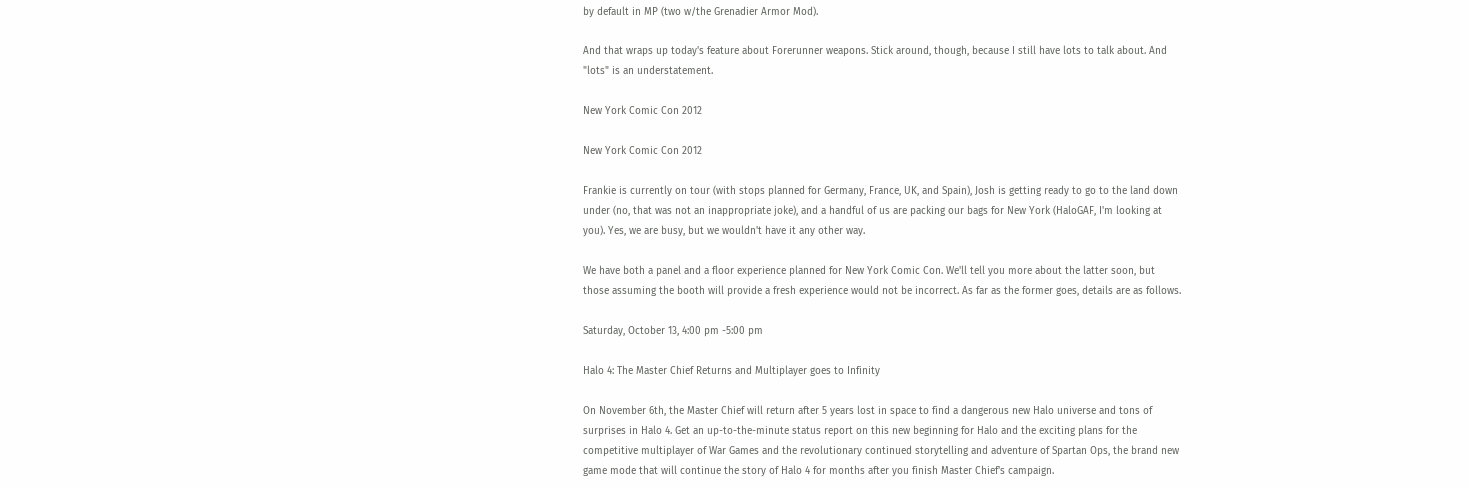by default in MP (two w/the Grenadier Armor Mod).

And that wraps up today's feature about Forerunner weapons. Stick around, though, because I still have lots to talk about. And "lots" is an understatement.

New York Comic Con 2012

New York Comic Con 2012

Frankie is currently on tour (with stops planned for Germany, France, UK, and Spain), Josh is getting ready to go to the land down under (no, that was not an inappropriate joke), and a handful of us are packing our bags for New York (HaloGAF, I'm looking at you). Yes, we are busy, but we wouldn't have it any other way.

We have both a panel and a floor experience planned for New York Comic Con. We'll tell you more about the latter soon, but those assuming the booth will provide a fresh experience would not be incorrect. As far as the former goes, details are as follows.

Saturday, October 13, 4:00 pm -5:00 pm

Halo 4: The Master Chief Returns and Multiplayer goes to Infinity

On November 6th, the Master Chief will return after 5 years lost in space to find a dangerous new Halo universe and tons of surprises in Halo 4. Get an up-to-the-minute status report on this new beginning for Halo and the exciting plans for the competitive multiplayer of War Games and the revolutionary continued storytelling and adventure of Spartan Ops, the brand new game mode that will continue the story of Halo 4 for months after you finish Master Chief's campaign.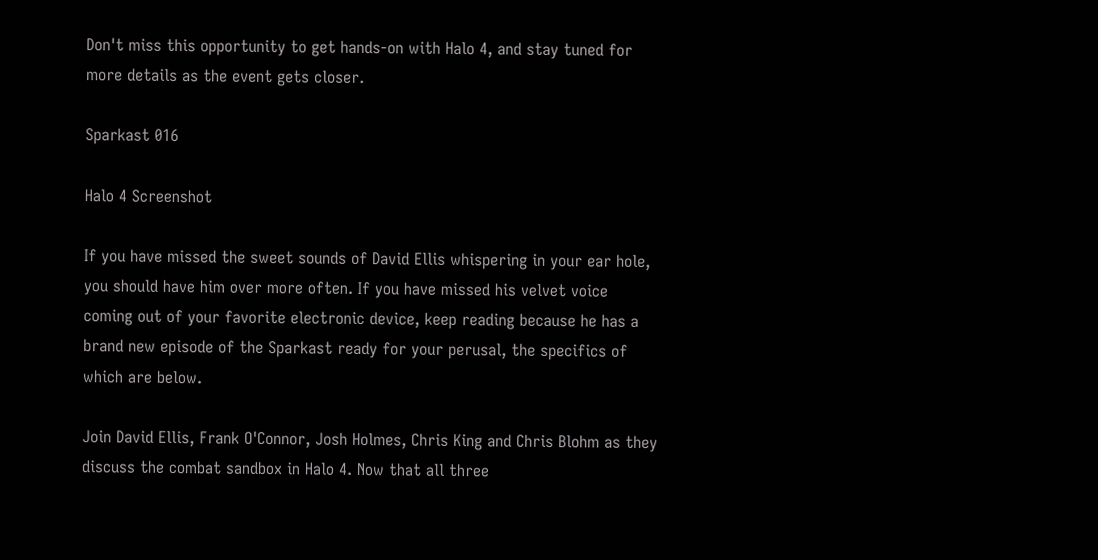Don't miss this opportunity to get hands-on with Halo 4, and stay tuned for more details as the event gets closer.

Sparkast 016

Halo 4 Screenshot

If you have missed the sweet sounds of David Ellis whispering in your ear hole, you should have him over more often. If you have missed his velvet voice coming out of your favorite electronic device, keep reading because he has a brand new episode of the Sparkast ready for your perusal, the specifics of which are below.

Join David Ellis, Frank O'Connor, Josh Holmes, Chris King and Chris Blohm as they discuss the combat sandbox in Halo 4. Now that all three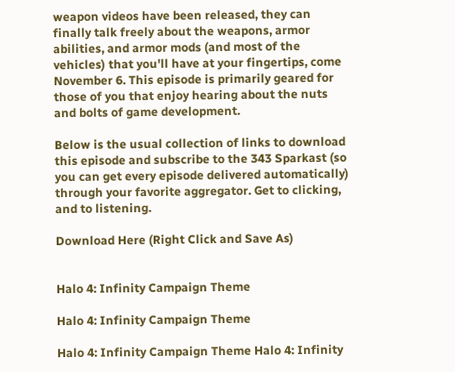weapon videos have been released, they can finally talk freely about the weapons, armor abilities, and armor mods (and most of the vehicles) that you'll have at your fingertips, come November 6. This episode is primarily geared for those of you that enjoy hearing about the nuts and bolts of game development.

Below is the usual collection of links to download this episode and subscribe to the 343 Sparkast (so you can get every episode delivered automatically) through your favorite aggregator. Get to clicking, and to listening.

Download Here (Right Click and Save As)


Halo 4: Infinity Campaign Theme

Halo 4: Infinity Campaign Theme

Halo 4: Infinity Campaign Theme Halo 4: Infinity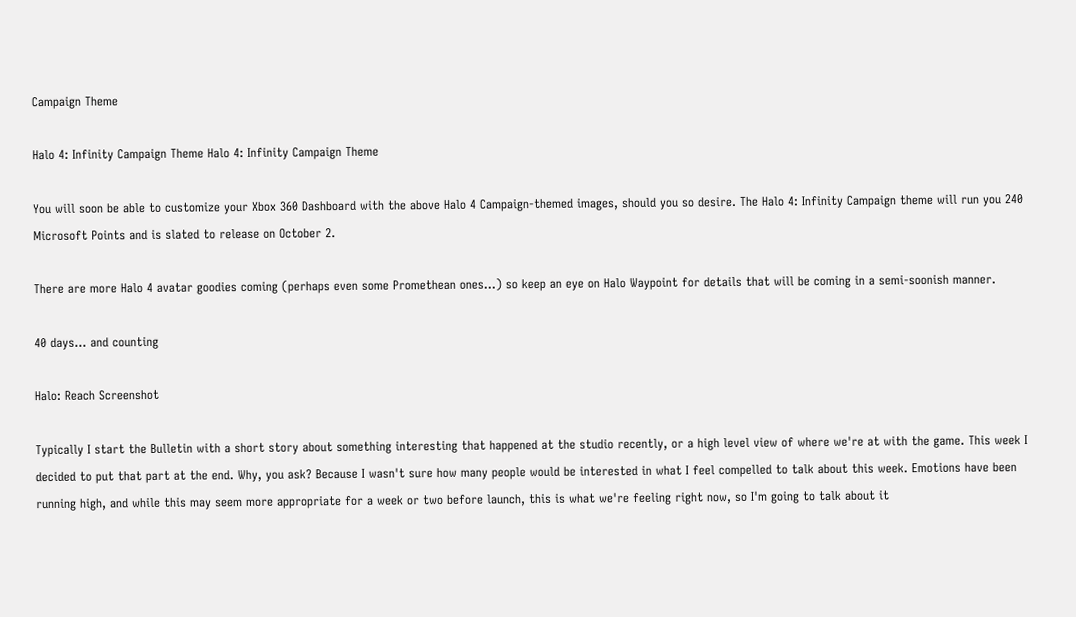Campaign Theme

Halo 4: Infinity Campaign Theme Halo 4: Infinity Campaign Theme

You will soon be able to customize your Xbox 360 Dashboard with the above Halo 4 Campaign-themed images, should you so desire. The Halo 4: Infinity Campaign theme will run you 240 Microsoft Points and is slated to release on October 2.

There are more Halo 4 avatar goodies coming (perhaps even some Promethean ones...) so keep an eye on Halo Waypoint for details that will be coming in a semi-soonish manner.

40 days... and counting

Halo: Reach Screenshot

Typically I start the Bulletin with a short story about something interesting that happened at the studio recently, or a high level view of where we're at with the game. This week I decided to put that part at the end. Why, you ask? Because I wasn't sure how many people would be interested in what I feel compelled to talk about this week. Emotions have been running high, and while this may seem more appropriate for a week or two before launch, this is what we're feeling right now, so I'm going to talk about it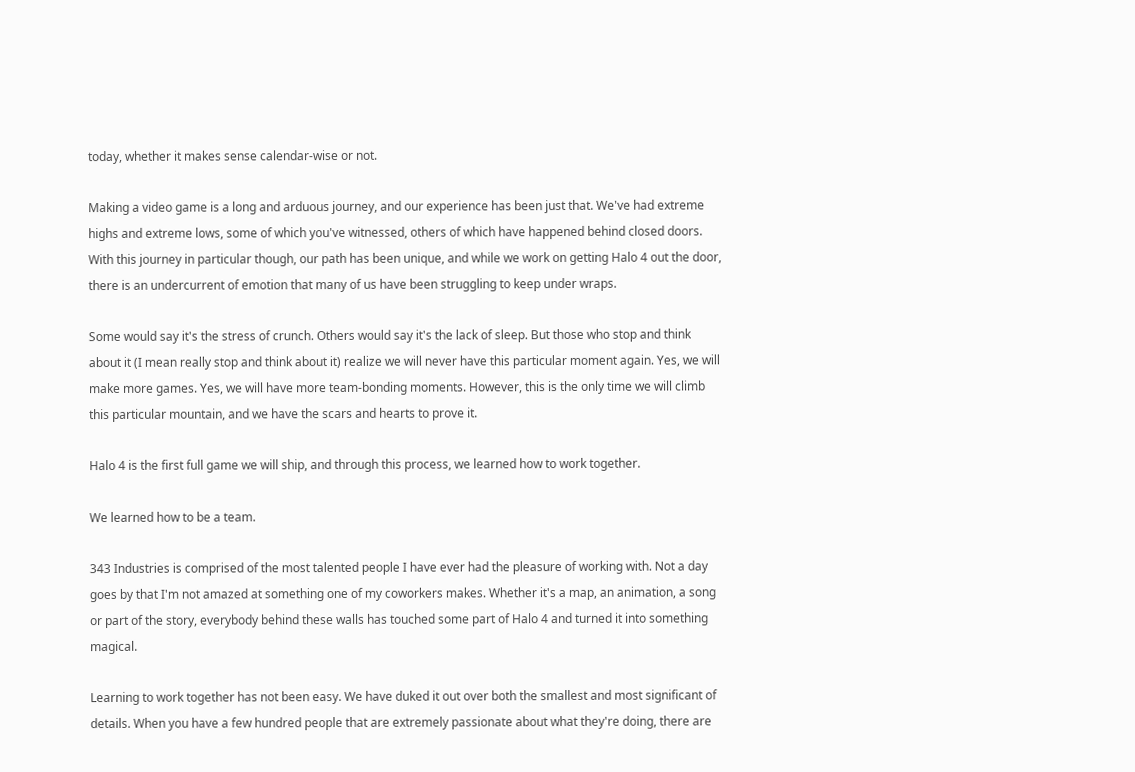today, whether it makes sense calendar-wise or not.

Making a video game is a long and arduous journey, and our experience has been just that. We've had extreme highs and extreme lows, some of which you've witnessed, others of which have happened behind closed doors. With this journey in particular though, our path has been unique, and while we work on getting Halo 4 out the door, there is an undercurrent of emotion that many of us have been struggling to keep under wraps.

Some would say it's the stress of crunch. Others would say it's the lack of sleep. But those who stop and think about it (I mean really stop and think about it) realize we will never have this particular moment again. Yes, we will make more games. Yes, we will have more team-bonding moments. However, this is the only time we will climb this particular mountain, and we have the scars and hearts to prove it.

Halo 4 is the first full game we will ship, and through this process, we learned how to work together.

We learned how to be a team.

343 Industries is comprised of the most talented people I have ever had the pleasure of working with. Not a day goes by that I'm not amazed at something one of my coworkers makes. Whether it's a map, an animation, a song or part of the story, everybody behind these walls has touched some part of Halo 4 and turned it into something magical.

Learning to work together has not been easy. We have duked it out over both the smallest and most significant of details. When you have a few hundred people that are extremely passionate about what they're doing, there are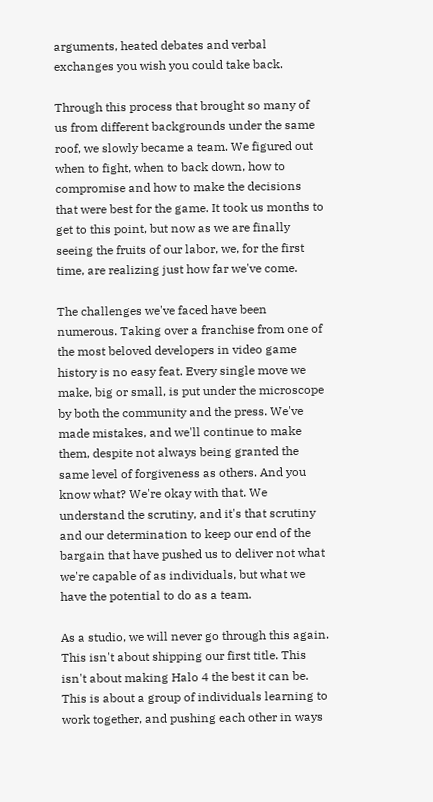arguments, heated debates and verbal exchanges you wish you could take back.

Through this process that brought so many of us from different backgrounds under the same roof, we slowly became a team. We figured out when to fight, when to back down, how to compromise and how to make the decisions that were best for the game. It took us months to get to this point, but now as we are finally seeing the fruits of our labor, we, for the first time, are realizing just how far we've come.

The challenges we've faced have been numerous. Taking over a franchise from one of the most beloved developers in video game history is no easy feat. Every single move we make, big or small, is put under the microscope by both the community and the press. We've made mistakes, and we'll continue to make them, despite not always being granted the same level of forgiveness as others. And you know what? We're okay with that. We understand the scrutiny, and it's that scrutiny and our determination to keep our end of the bargain that have pushed us to deliver not what we're capable of as individuals, but what we have the potential to do as a team.

As a studio, we will never go through this again. This isn't about shipping our first title. This isn't about making Halo 4 the best it can be. This is about a group of individuals learning to work together, and pushing each other in ways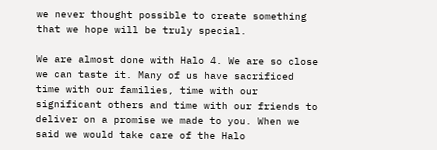we never thought possible to create something that we hope will be truly special.

We are almost done with Halo 4. We are so close we can taste it. Many of us have sacrificed time with our families, time with our significant others and time with our friends to deliver on a promise we made to you. When we said we would take care of the Halo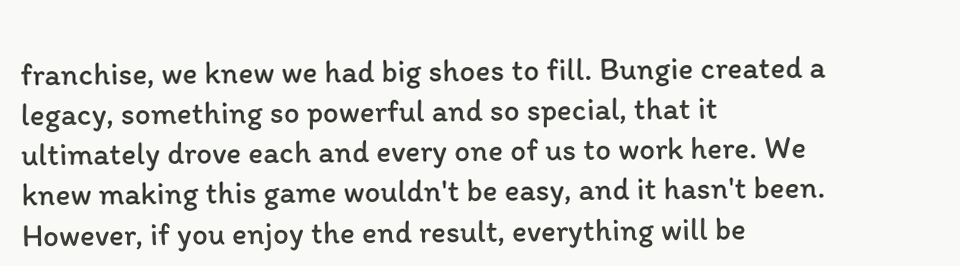franchise, we knew we had big shoes to fill. Bungie created a legacy, something so powerful and so special, that it ultimately drove each and every one of us to work here. We knew making this game wouldn't be easy, and it hasn't been. However, if you enjoy the end result, everything will be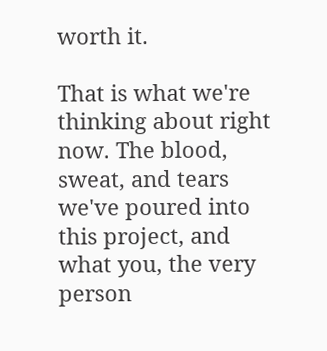worth it.

That is what we're thinking about right now. The blood, sweat, and tears we've poured into this project, and what you, the very person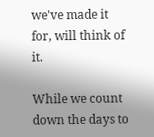we've made it for, will think of it.

While we count down the days to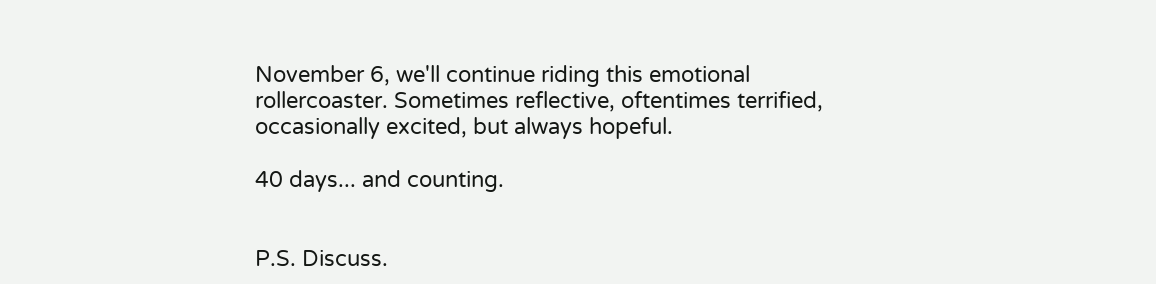November 6, we'll continue riding this emotional rollercoaster. Sometimes reflective, oftentimes terrified, occasionally excited, but always hopeful.

40 days... and counting.


P.S. Discuss.